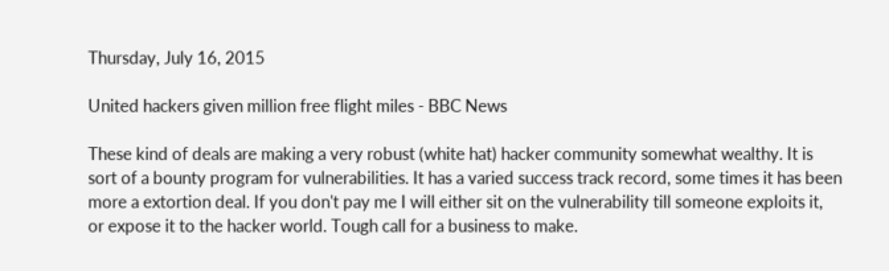Thursday, July 16, 2015

United hackers given million free flight miles - BBC News

These kind of deals are making a very robust (white hat) hacker community somewhat wealthy. It is sort of a bounty program for vulnerabilities. It has a varied success track record, some times it has been more a extortion deal. If you don't pay me I will either sit on the vulnerability till someone exploits it, or expose it to the hacker world. Tough call for a business to make.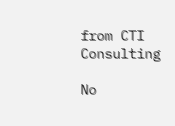from CTI Consulting

No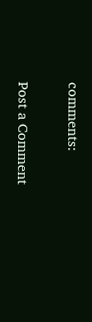comments:

Post a Comment